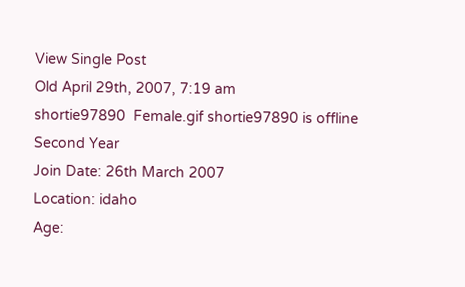View Single Post
Old April 29th, 2007, 7:19 am
shortie97890  Female.gif shortie97890 is offline
Second Year
Join Date: 26th March 2007
Location: idaho
Age: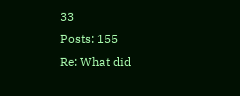33
Posts: 155
Re: What did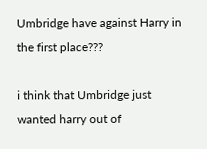Umbridge have against Harry in the first place???

i think that Umbridge just wanted harry out of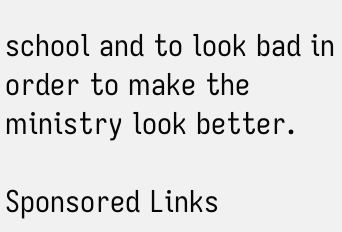school and to look bad in order to make the ministry look better.

Sponsored Links